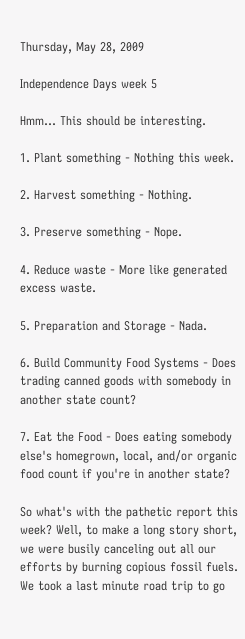Thursday, May 28, 2009

Independence Days week 5

Hmm... This should be interesting.

1. Plant something - Nothing this week.

2. Harvest something - Nothing.

3. Preserve something - Nope.

4. Reduce waste - More like generated excess waste.

5. Preparation and Storage - Nada.

6. Build Community Food Systems - Does trading canned goods with somebody in another state count?

7. Eat the Food - Does eating somebody else's homegrown, local, and/or organic food count if you're in another state?

So what's with the pathetic report this week? Well, to make a long story short, we were busily canceling out all our efforts by burning copious fossil fuels. We took a last minute road trip to go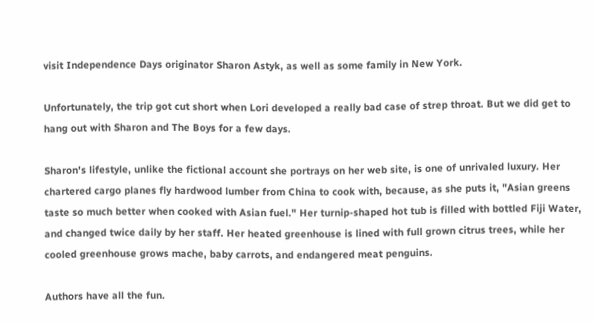visit Independence Days originator Sharon Astyk, as well as some family in New York.

Unfortunately, the trip got cut short when Lori developed a really bad case of strep throat. But we did get to hang out with Sharon and The Boys for a few days.

Sharon's lifestyle, unlike the fictional account she portrays on her web site, is one of unrivaled luxury. Her chartered cargo planes fly hardwood lumber from China to cook with, because, as she puts it, "Asian greens taste so much better when cooked with Asian fuel." Her turnip-shaped hot tub is filled with bottled Fiji Water, and changed twice daily by her staff. Her heated greenhouse is lined with full grown citrus trees, while her cooled greenhouse grows mache, baby carrots, and endangered meat penguins.

Authors have all the fun.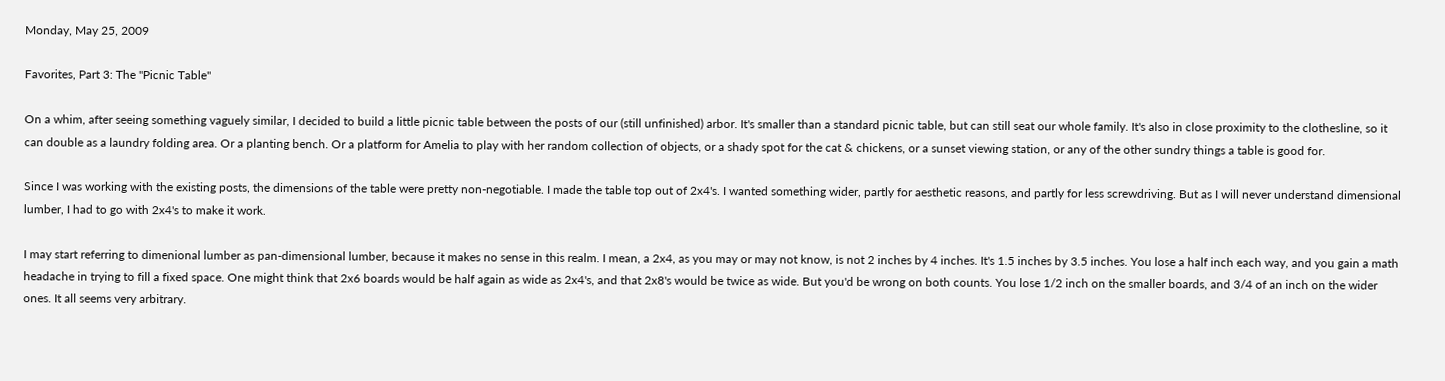Monday, May 25, 2009

Favorites, Part 3: The "Picnic Table"

On a whim, after seeing something vaguely similar, I decided to build a little picnic table between the posts of our (still unfinished) arbor. It's smaller than a standard picnic table, but can still seat our whole family. It's also in close proximity to the clothesline, so it can double as a laundry folding area. Or a planting bench. Or a platform for Amelia to play with her random collection of objects, or a shady spot for the cat & chickens, or a sunset viewing station, or any of the other sundry things a table is good for.

Since I was working with the existing posts, the dimensions of the table were pretty non-negotiable. I made the table top out of 2x4's. I wanted something wider, partly for aesthetic reasons, and partly for less screwdriving. But as I will never understand dimensional lumber, I had to go with 2x4's to make it work.

I may start referring to dimenional lumber as pan-dimensional lumber, because it makes no sense in this realm. I mean, a 2x4, as you may or may not know, is not 2 inches by 4 inches. It's 1.5 inches by 3.5 inches. You lose a half inch each way, and you gain a math headache in trying to fill a fixed space. One might think that 2x6 boards would be half again as wide as 2x4's, and that 2x8's would be twice as wide. But you'd be wrong on both counts. You lose 1/2 inch on the smaller boards, and 3/4 of an inch on the wider ones. It all seems very arbitrary.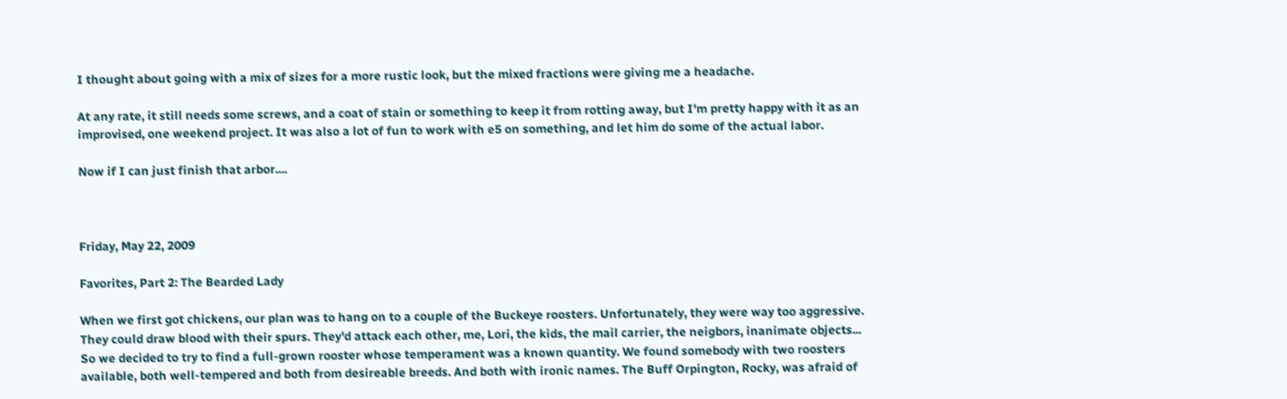I thought about going with a mix of sizes for a more rustic look, but the mixed fractions were giving me a headache.

At any rate, it still needs some screws, and a coat of stain or something to keep it from rotting away, but I'm pretty happy with it as an improvised, one weekend project. It was also a lot of fun to work with e5 on something, and let him do some of the actual labor.

Now if I can just finish that arbor....



Friday, May 22, 2009

Favorites, Part 2: The Bearded Lady

When we first got chickens, our plan was to hang on to a couple of the Buckeye roosters. Unfortunately, they were way too aggressive. They could draw blood with their spurs. They'd attack each other, me, Lori, the kids, the mail carrier, the neigbors, inanimate objects... So we decided to try to find a full-grown rooster whose temperament was a known quantity. We found somebody with two roosters available, both well-tempered and both from desireable breeds. And both with ironic names. The Buff Orpington, Rocky, was afraid of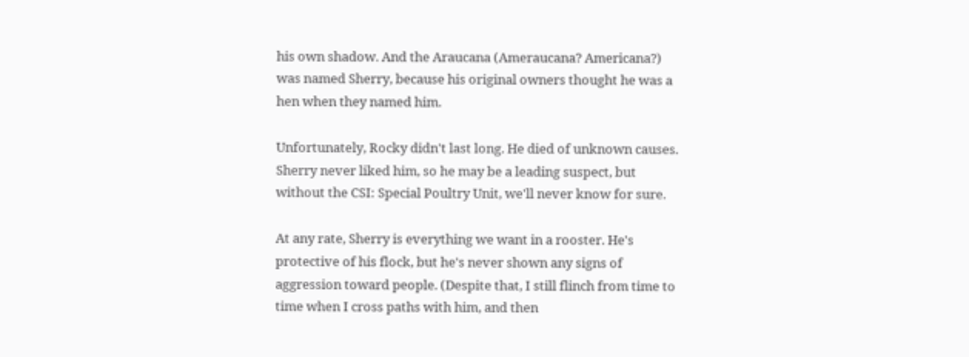his own shadow. And the Araucana (Ameraucana? Americana?) was named Sherry, because his original owners thought he was a hen when they named him.

Unfortunately, Rocky didn't last long. He died of unknown causes. Sherry never liked him, so he may be a leading suspect, but without the CSI: Special Poultry Unit, we'll never know for sure.

At any rate, Sherry is everything we want in a rooster. He's protective of his flock, but he's never shown any signs of aggression toward people. (Despite that, I still flinch from time to time when I cross paths with him, and then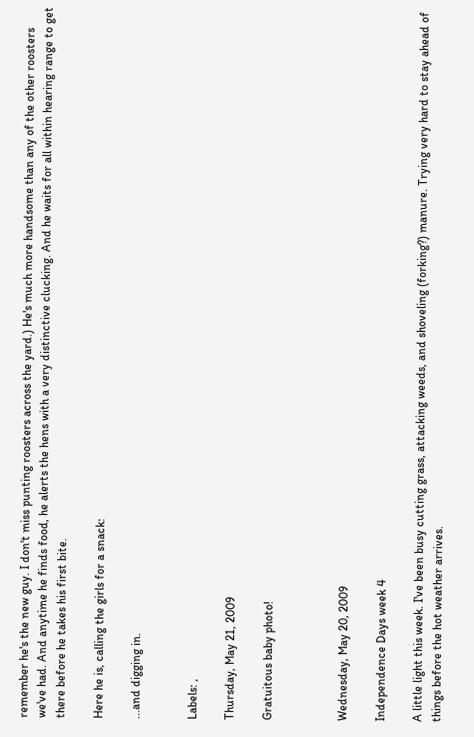remember he's the new guy. I don't miss punting roosters across the yard.) He's much more handsome than any of the other roosters we've had. And anytime he finds food, he alerts the hens with a very distinctive clucking. And he waits for all within hearing range to get there before he takes his first bite.

Here he is, calling the girls for a snack:

...and digging in.


Labels: ,

Thursday, May 21, 2009

Gratuitous baby photo!



Wednesday, May 20, 2009

Independence Days week 4

A little light this week. I've been busy cutting grass, attacking weeds, and shoveling (forking?) manure. Trying very hard to stay ahead of things before the hot weather arrives.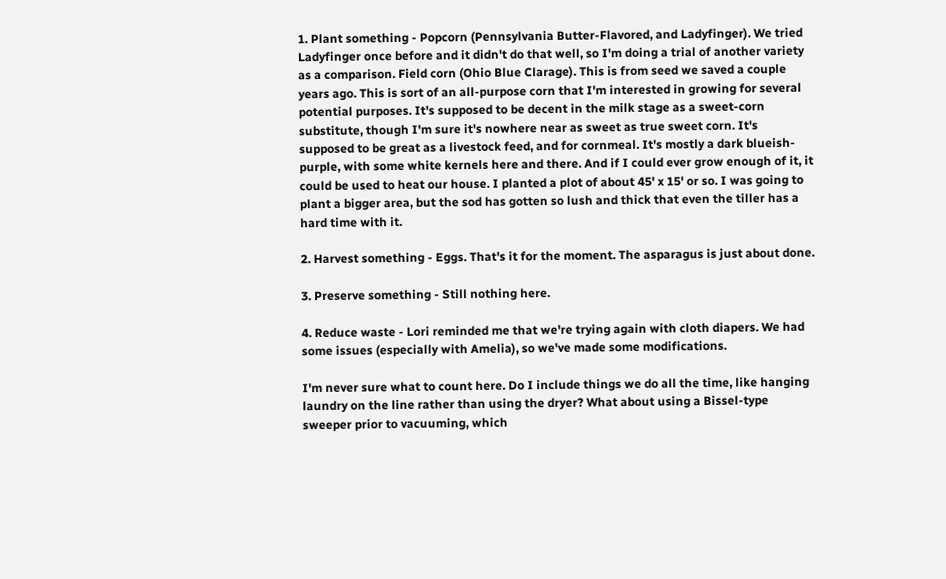1. Plant something - Popcorn (Pennsylvania Butter-Flavored, and Ladyfinger). We tried Ladyfinger once before and it didn't do that well, so I'm doing a trial of another variety as a comparison. Field corn (Ohio Blue Clarage). This is from seed we saved a couple years ago. This is sort of an all-purpose corn that I'm interested in growing for several potential purposes. It's supposed to be decent in the milk stage as a sweet-corn substitute, though I'm sure it's nowhere near as sweet as true sweet corn. It's supposed to be great as a livestock feed, and for cornmeal. It's mostly a dark blueish-purple, with some white kernels here and there. And if I could ever grow enough of it, it could be used to heat our house. I planted a plot of about 45' x 15' or so. I was going to plant a bigger area, but the sod has gotten so lush and thick that even the tiller has a hard time with it.

2. Harvest something - Eggs. That's it for the moment. The asparagus is just about done.

3. Preserve something - Still nothing here.

4. Reduce waste - Lori reminded me that we're trying again with cloth diapers. We had some issues (especially with Amelia), so we've made some modifications.

I'm never sure what to count here. Do I include things we do all the time, like hanging laundry on the line rather than using the dryer? What about using a Bissel-type sweeper prior to vacuuming, which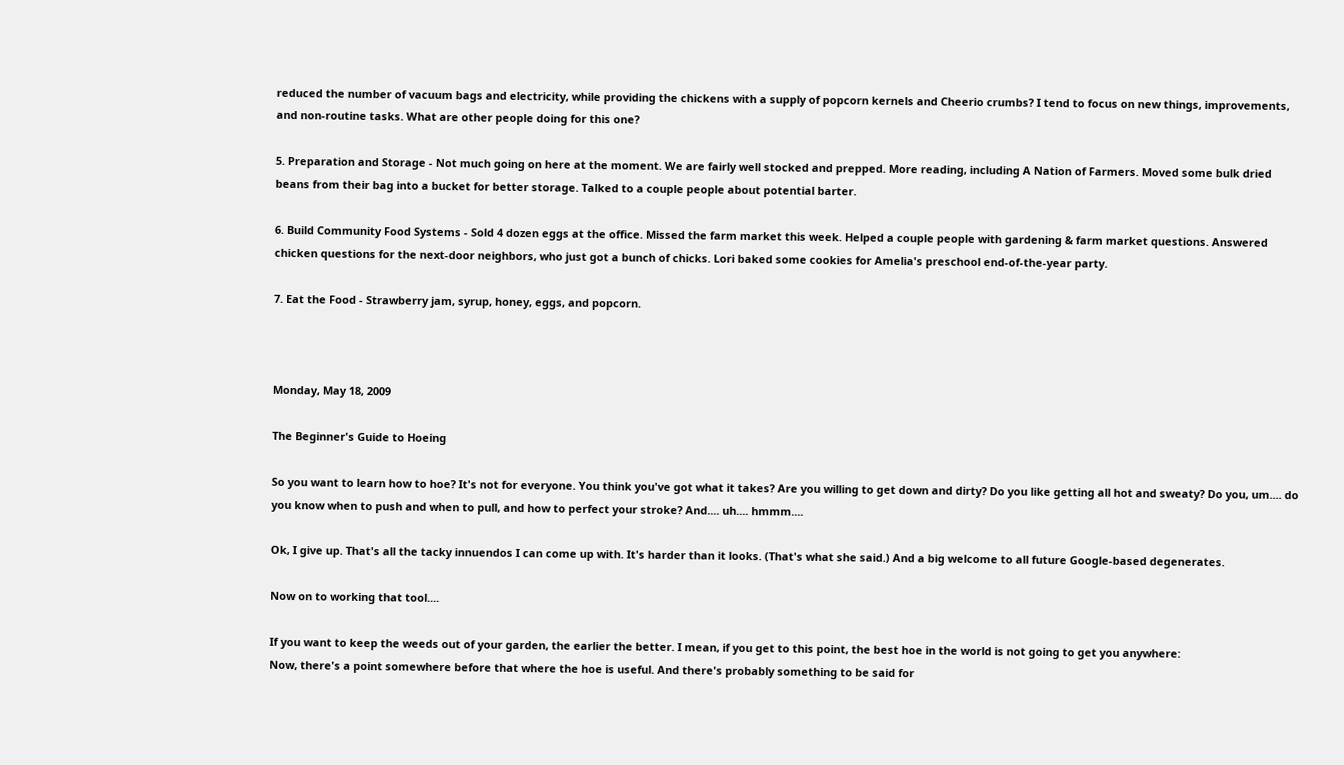reduced the number of vacuum bags and electricity, while providing the chickens with a supply of popcorn kernels and Cheerio crumbs? I tend to focus on new things, improvements, and non-routine tasks. What are other people doing for this one?

5. Preparation and Storage - Not much going on here at the moment. We are fairly well stocked and prepped. More reading, including A Nation of Farmers. Moved some bulk dried beans from their bag into a bucket for better storage. Talked to a couple people about potential barter.

6. Build Community Food Systems - Sold 4 dozen eggs at the office. Missed the farm market this week. Helped a couple people with gardening & farm market questions. Answered chicken questions for the next-door neighbors, who just got a bunch of chicks. Lori baked some cookies for Amelia's preschool end-of-the-year party.

7. Eat the Food - Strawberry jam, syrup, honey, eggs, and popcorn.



Monday, May 18, 2009

The Beginner's Guide to Hoeing

So you want to learn how to hoe? It's not for everyone. You think you've got what it takes? Are you willing to get down and dirty? Do you like getting all hot and sweaty? Do you, um.... do you know when to push and when to pull, and how to perfect your stroke? And.... uh.... hmmm....

Ok, I give up. That's all the tacky innuendos I can come up with. It's harder than it looks. (That's what she said.) And a big welcome to all future Google-based degenerates.

Now on to working that tool....

If you want to keep the weeds out of your garden, the earlier the better. I mean, if you get to this point, the best hoe in the world is not going to get you anywhere:
Now, there's a point somewhere before that where the hoe is useful. And there's probably something to be said for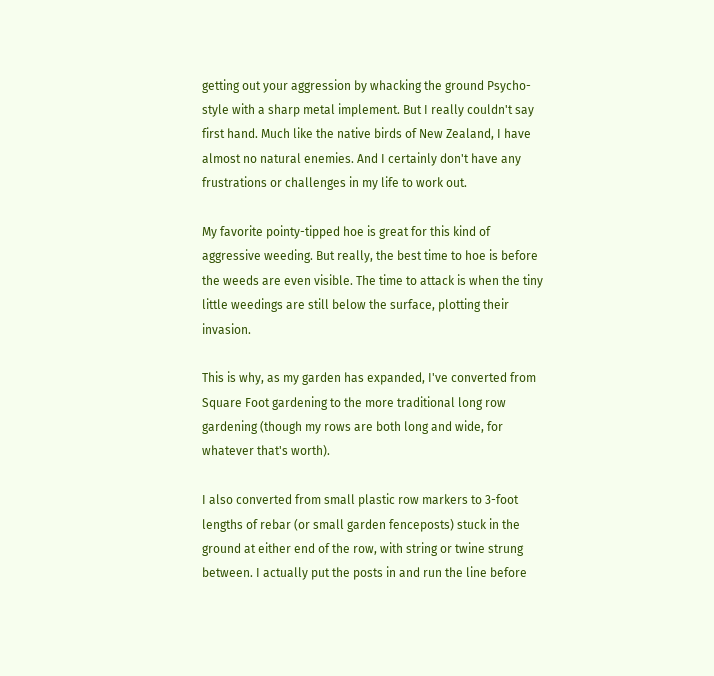getting out your aggression by whacking the ground Psycho-style with a sharp metal implement. But I really couldn't say first hand. Much like the native birds of New Zealand, I have almost no natural enemies. And I certainly don't have any frustrations or challenges in my life to work out.

My favorite pointy-tipped hoe is great for this kind of aggressive weeding. But really, the best time to hoe is before the weeds are even visible. The time to attack is when the tiny little weedings are still below the surface, plotting their invasion.

This is why, as my garden has expanded, I've converted from Square Foot gardening to the more traditional long row gardening (though my rows are both long and wide, for whatever that's worth).

I also converted from small plastic row markers to 3-foot lengths of rebar (or small garden fenceposts) stuck in the ground at either end of the row, with string or twine strung between. I actually put the posts in and run the line before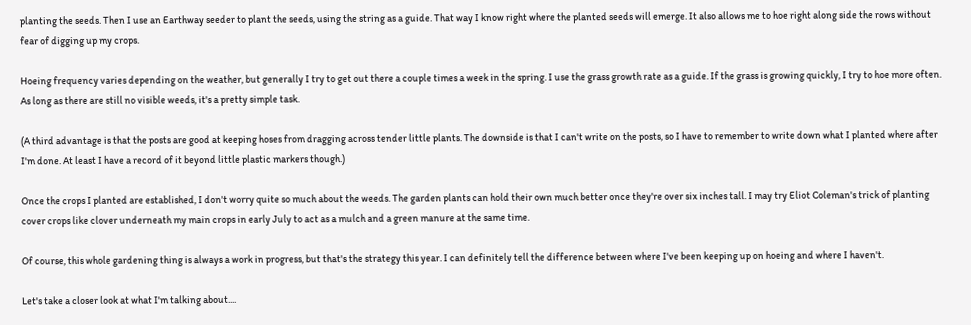planting the seeds. Then I use an Earthway seeder to plant the seeds, using the string as a guide. That way I know right where the planted seeds will emerge. It also allows me to hoe right along side the rows without fear of digging up my crops.

Hoeing frequency varies depending on the weather, but generally I try to get out there a couple times a week in the spring. I use the grass growth rate as a guide. If the grass is growing quickly, I try to hoe more often. As long as there are still no visible weeds, it's a pretty simple task.

(A third advantage is that the posts are good at keeping hoses from dragging across tender little plants. The downside is that I can't write on the posts, so I have to remember to write down what I planted where after I'm done. At least I have a record of it beyond little plastic markers though.)

Once the crops I planted are established, I don't worry quite so much about the weeds. The garden plants can hold their own much better once they're over six inches tall. I may try Eliot Coleman's trick of planting cover crops like clover underneath my main crops in early July to act as a mulch and a green manure at the same time.

Of course, this whole gardening thing is always a work in progress, but that's the strategy this year. I can definitely tell the difference between where I've been keeping up on hoeing and where I haven't.

Let's take a closer look at what I'm talking about....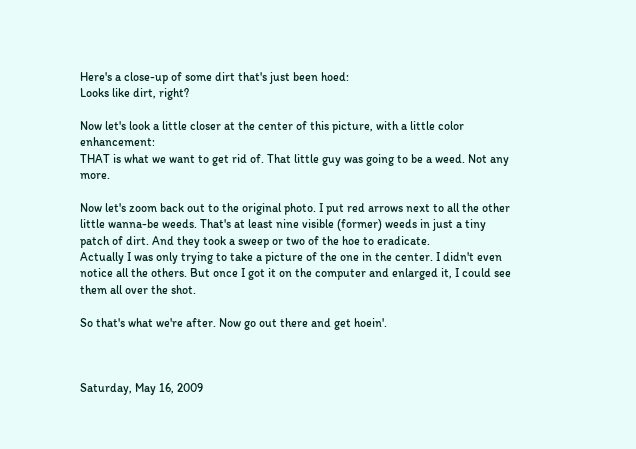Here's a close-up of some dirt that's just been hoed:
Looks like dirt, right?

Now let's look a little closer at the center of this picture, with a little color enhancement:
THAT is what we want to get rid of. That little guy was going to be a weed. Not any more.

Now let's zoom back out to the original photo. I put red arrows next to all the other little wanna-be weeds. That's at least nine visible (former) weeds in just a tiny patch of dirt. And they took a sweep or two of the hoe to eradicate.
Actually I was only trying to take a picture of the one in the center. I didn't even notice all the others. But once I got it on the computer and enlarged it, I could see them all over the shot.

So that's what we're after. Now go out there and get hoein'.



Saturday, May 16, 2009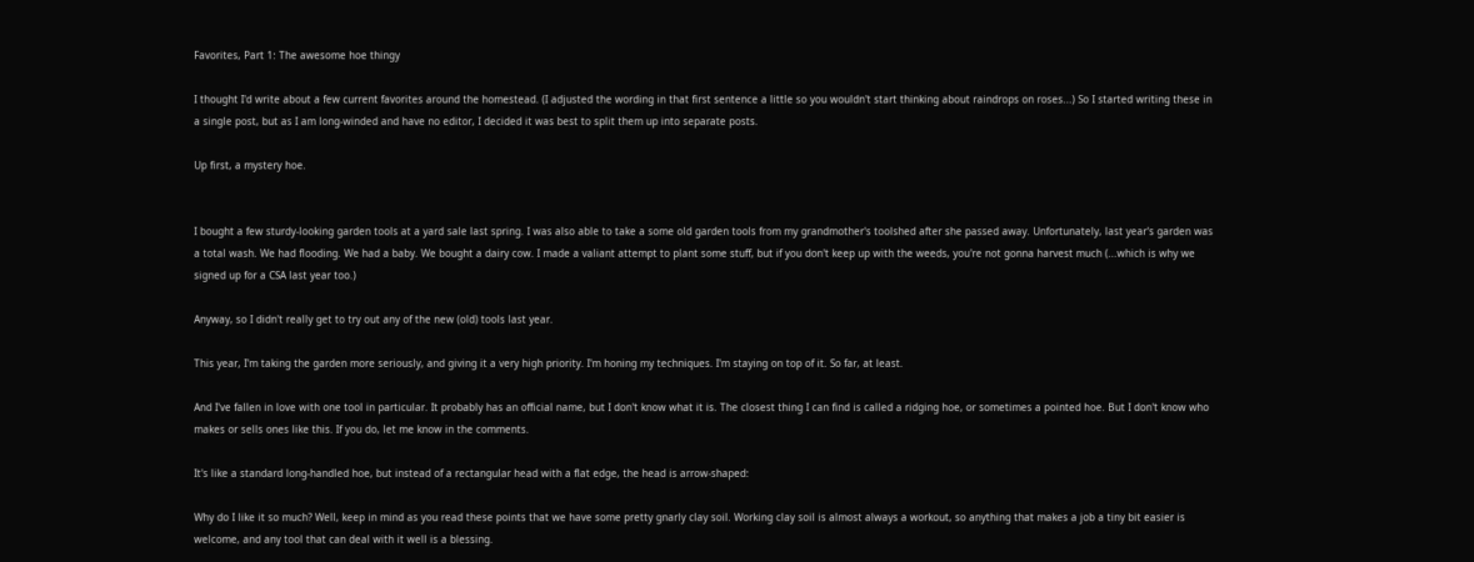Favorites, Part 1: The awesome hoe thingy

I thought I'd write about a few current favorites around the homestead. (I adjusted the wording in that first sentence a little so you wouldn't start thinking about raindrops on roses...) So I started writing these in a single post, but as I am long-winded and have no editor, I decided it was best to split them up into separate posts.

Up first, a mystery hoe.


I bought a few sturdy-looking garden tools at a yard sale last spring. I was also able to take a some old garden tools from my grandmother's toolshed after she passed away. Unfortunately, last year's garden was a total wash. We had flooding. We had a baby. We bought a dairy cow. I made a valiant attempt to plant some stuff, but if you don't keep up with the weeds, you're not gonna harvest much (...which is why we signed up for a CSA last year too.)

Anyway, so I didn't really get to try out any of the new (old) tools last year.

This year, I'm taking the garden more seriously, and giving it a very high priority. I'm honing my techniques. I'm staying on top of it. So far, at least.

And I've fallen in love with one tool in particular. It probably has an official name, but I don't know what it is. The closest thing I can find is called a ridging hoe, or sometimes a pointed hoe. But I don't know who makes or sells ones like this. If you do, let me know in the comments.

It's like a standard long-handled hoe, but instead of a rectangular head with a flat edge, the head is arrow-shaped:

Why do I like it so much? Well, keep in mind as you read these points that we have some pretty gnarly clay soil. Working clay soil is almost always a workout, so anything that makes a job a tiny bit easier is welcome, and any tool that can deal with it well is a blessing.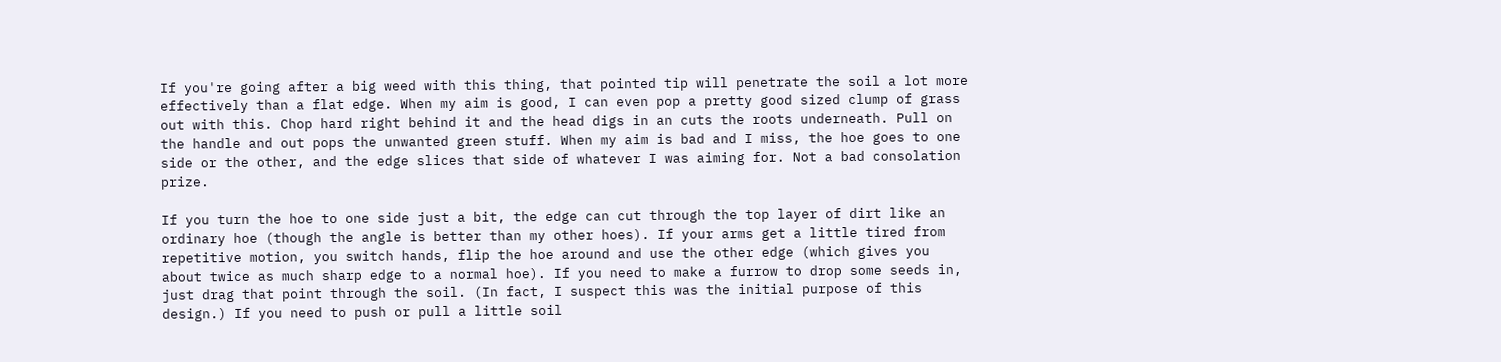If you're going after a big weed with this thing, that pointed tip will penetrate the soil a lot more effectively than a flat edge. When my aim is good, I can even pop a pretty good sized clump of grass out with this. Chop hard right behind it and the head digs in an cuts the roots underneath. Pull on the handle and out pops the unwanted green stuff. When my aim is bad and I miss, the hoe goes to one side or the other, and the edge slices that side of whatever I was aiming for. Not a bad consolation prize.

If you turn the hoe to one side just a bit, the edge can cut through the top layer of dirt like an ordinary hoe (though the angle is better than my other hoes). If your arms get a little tired from repetitive motion, you switch hands, flip the hoe around and use the other edge (which gives you about twice as much sharp edge to a normal hoe). If you need to make a furrow to drop some seeds in, just drag that point through the soil. (In fact, I suspect this was the initial purpose of this design.) If you need to push or pull a little soil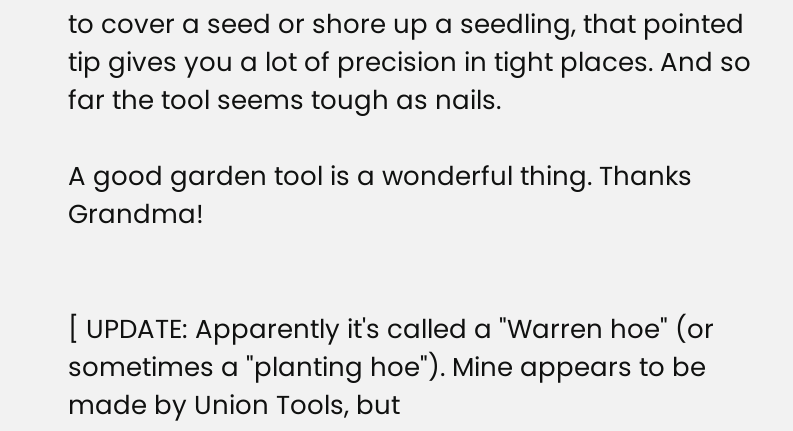to cover a seed or shore up a seedling, that pointed tip gives you a lot of precision in tight places. And so far the tool seems tough as nails.

A good garden tool is a wonderful thing. Thanks Grandma!


[ UPDATE: Apparently it's called a "Warren hoe" (or sometimes a "planting hoe"). Mine appears to be made by Union Tools, but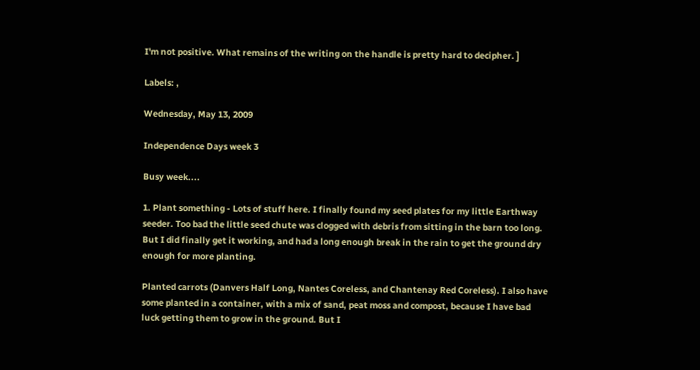I'm not positive. What remains of the writing on the handle is pretty hard to decipher. ]

Labels: ,

Wednesday, May 13, 2009

Independence Days week 3

Busy week....

1. Plant something - Lots of stuff here. I finally found my seed plates for my little Earthway seeder. Too bad the little seed chute was clogged with debris from sitting in the barn too long. But I did finally get it working, and had a long enough break in the rain to get the ground dry enough for more planting.

Planted carrots (Danvers Half Long, Nantes Coreless, and Chantenay Red Coreless). I also have some planted in a container, with a mix of sand, peat moss and compost, because I have bad luck getting them to grow in the ground. But I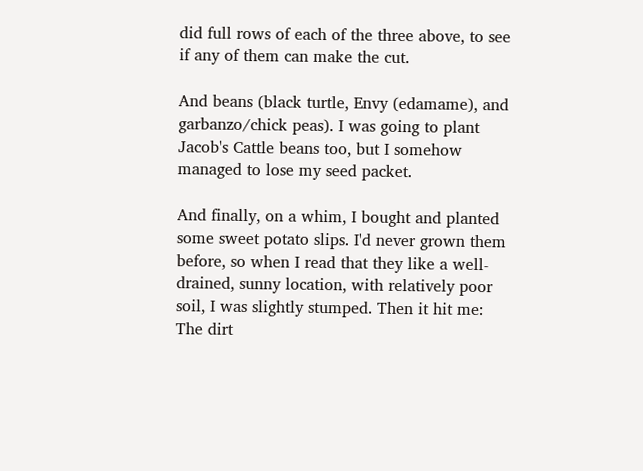did full rows of each of the three above, to see if any of them can make the cut.

And beans (black turtle, Envy (edamame), and garbanzo/chick peas). I was going to plant Jacob's Cattle beans too, but I somehow managed to lose my seed packet.

And finally, on a whim, I bought and planted some sweet potato slips. I'd never grown them before, so when I read that they like a well-drained, sunny location, with relatively poor soil, I was slightly stumped. Then it hit me: The dirt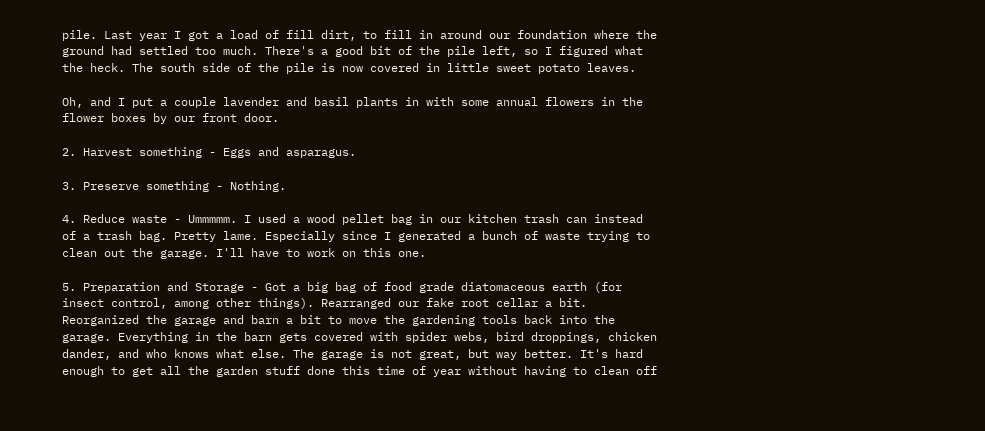pile. Last year I got a load of fill dirt, to fill in around our foundation where the ground had settled too much. There's a good bit of the pile left, so I figured what the heck. The south side of the pile is now covered in little sweet potato leaves.

Oh, and I put a couple lavender and basil plants in with some annual flowers in the flower boxes by our front door.

2. Harvest something - Eggs and asparagus.

3. Preserve something - Nothing.

4. Reduce waste - Ummmmm. I used a wood pellet bag in our kitchen trash can instead of a trash bag. Pretty lame. Especially since I generated a bunch of waste trying to clean out the garage. I'll have to work on this one.

5. Preparation and Storage - Got a big bag of food grade diatomaceous earth (for insect control, among other things). Rearranged our fake root cellar a bit. Reorganized the garage and barn a bit to move the gardening tools back into the garage. Everything in the barn gets covered with spider webs, bird droppings, chicken dander, and who knows what else. The garage is not great, but way better. It's hard enough to get all the garden stuff done this time of year without having to clean off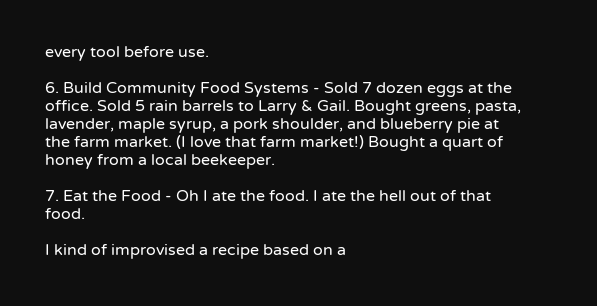every tool before use.

6. Build Community Food Systems - Sold 7 dozen eggs at the office. Sold 5 rain barrels to Larry & Gail. Bought greens, pasta, lavender, maple syrup, a pork shoulder, and blueberry pie at the farm market. (I love that farm market!) Bought a quart of honey from a local beekeeper.

7. Eat the Food - Oh I ate the food. I ate the hell out of that food.

I kind of improvised a recipe based on a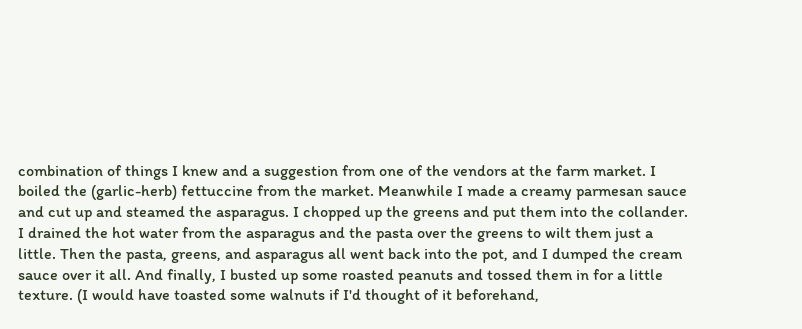combination of things I knew and a suggestion from one of the vendors at the farm market. I boiled the (garlic-herb) fettuccine from the market. Meanwhile I made a creamy parmesan sauce and cut up and steamed the asparagus. I chopped up the greens and put them into the collander. I drained the hot water from the asparagus and the pasta over the greens to wilt them just a little. Then the pasta, greens, and asparagus all went back into the pot, and I dumped the cream sauce over it all. And finally, I busted up some roasted peanuts and tossed them in for a little texture. (I would have toasted some walnuts if I'd thought of it beforehand,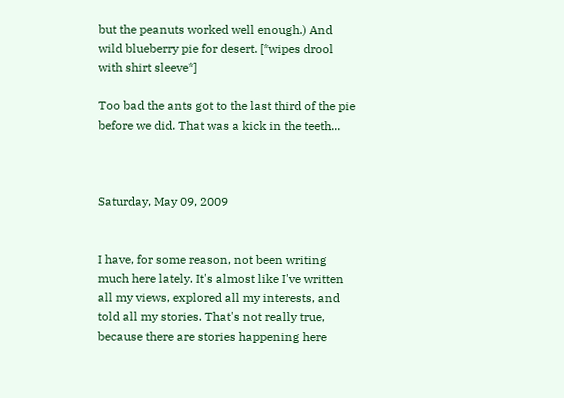but the peanuts worked well enough.) And wild blueberry pie for desert. [*wipes drool with shirt sleeve*]

Too bad the ants got to the last third of the pie before we did. That was a kick in the teeth...



Saturday, May 09, 2009


I have, for some reason, not been writing much here lately. It's almost like I've written all my views, explored all my interests, and told all my stories. That's not really true, because there are stories happening here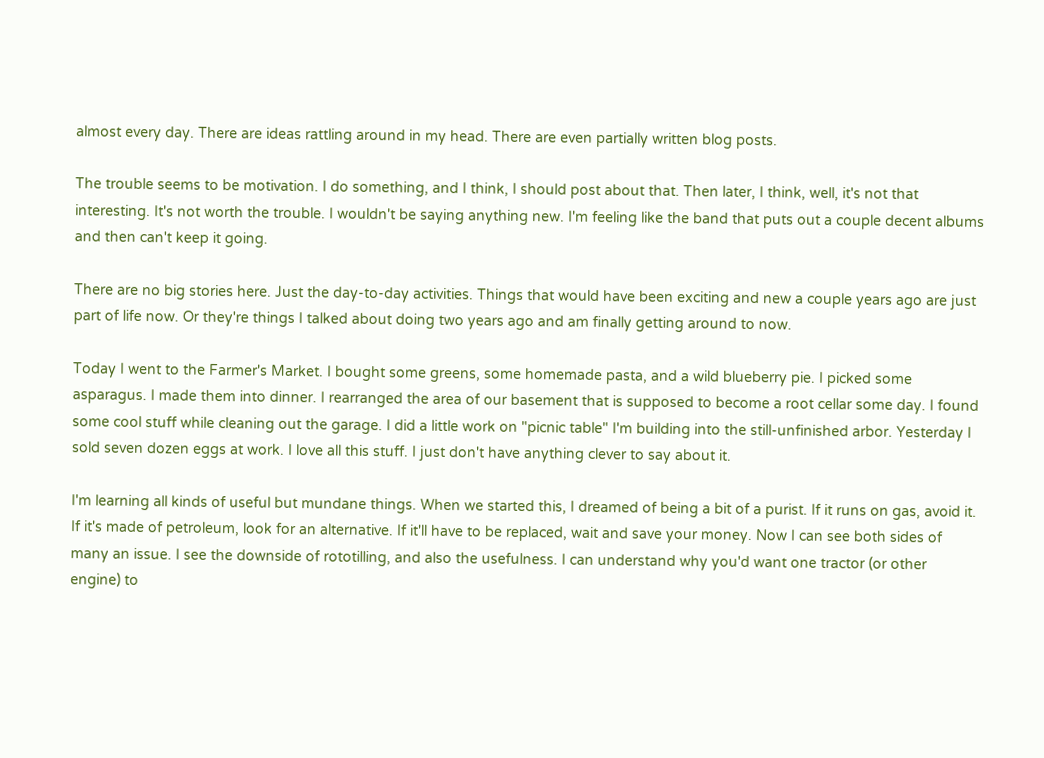almost every day. There are ideas rattling around in my head. There are even partially written blog posts.

The trouble seems to be motivation. I do something, and I think, I should post about that. Then later, I think, well, it's not that interesting. It's not worth the trouble. I wouldn't be saying anything new. I'm feeling like the band that puts out a couple decent albums and then can't keep it going.

There are no big stories here. Just the day-to-day activities. Things that would have been exciting and new a couple years ago are just part of life now. Or they're things I talked about doing two years ago and am finally getting around to now.

Today I went to the Farmer's Market. I bought some greens, some homemade pasta, and a wild blueberry pie. I picked some asparagus. I made them into dinner. I rearranged the area of our basement that is supposed to become a root cellar some day. I found some cool stuff while cleaning out the garage. I did a little work on "picnic table" I'm building into the still-unfinished arbor. Yesterday I sold seven dozen eggs at work. I love all this stuff. I just don't have anything clever to say about it.

I'm learning all kinds of useful but mundane things. When we started this, I dreamed of being a bit of a purist. If it runs on gas, avoid it. If it's made of petroleum, look for an alternative. If it'll have to be replaced, wait and save your money. Now I can see both sides of many an issue. I see the downside of rototilling, and also the usefulness. I can understand why you'd want one tractor (or other engine) to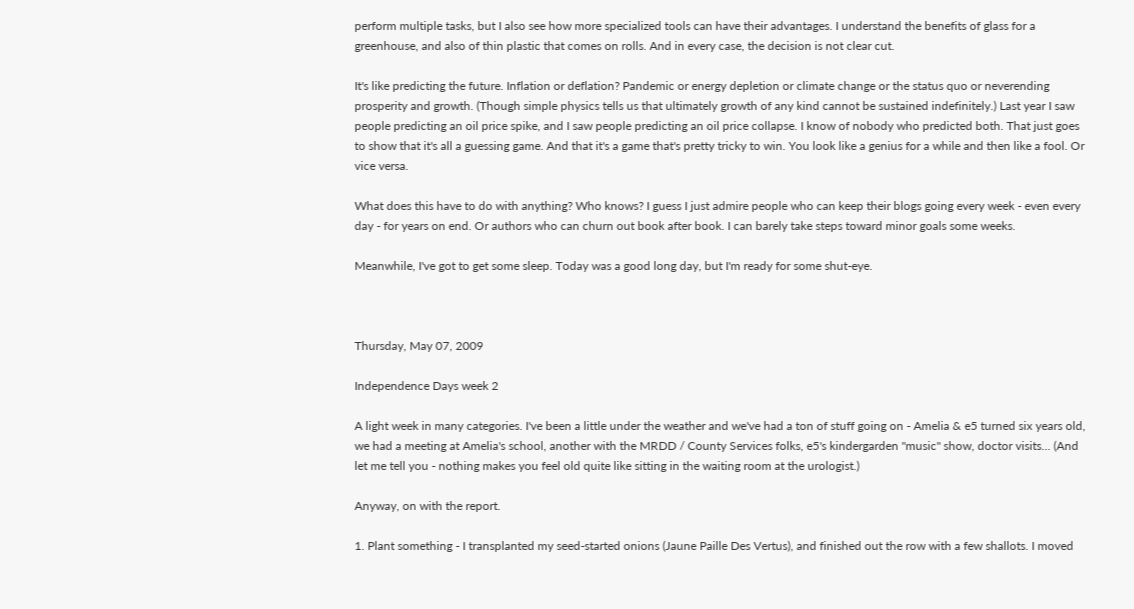perform multiple tasks, but I also see how more specialized tools can have their advantages. I understand the benefits of glass for a greenhouse, and also of thin plastic that comes on rolls. And in every case, the decision is not clear cut.

It's like predicting the future. Inflation or deflation? Pandemic or energy depletion or climate change or the status quo or neverending prosperity and growth. (Though simple physics tells us that ultimately growth of any kind cannot be sustained indefinitely.) Last year I saw people predicting an oil price spike, and I saw people predicting an oil price collapse. I know of nobody who predicted both. That just goes to show that it's all a guessing game. And that it's a game that's pretty tricky to win. You look like a genius for a while and then like a fool. Or vice versa.

What does this have to do with anything? Who knows? I guess I just admire people who can keep their blogs going every week - even every day - for years on end. Or authors who can churn out book after book. I can barely take steps toward minor goals some weeks.

Meanwhile, I've got to get some sleep. Today was a good long day, but I'm ready for some shut-eye.



Thursday, May 07, 2009

Independence Days week 2

A light week in many categories. I've been a little under the weather and we've had a ton of stuff going on - Amelia & e5 turned six years old, we had a meeting at Amelia's school, another with the MRDD / County Services folks, e5's kindergarden "music" show, doctor visits... (And let me tell you - nothing makes you feel old quite like sitting in the waiting room at the urologist.)

Anyway, on with the report.

1. Plant something - I transplanted my seed-started onions (Jaune Paille Des Vertus), and finished out the row with a few shallots. I moved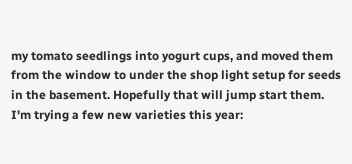my tomato seedlings into yogurt cups, and moved them from the window to under the shop light setup for seeds in the basement. Hopefully that will jump start them. I'm trying a few new varieties this year: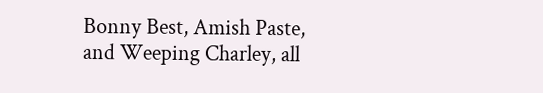Bonny Best, Amish Paste, and Weeping Charley, all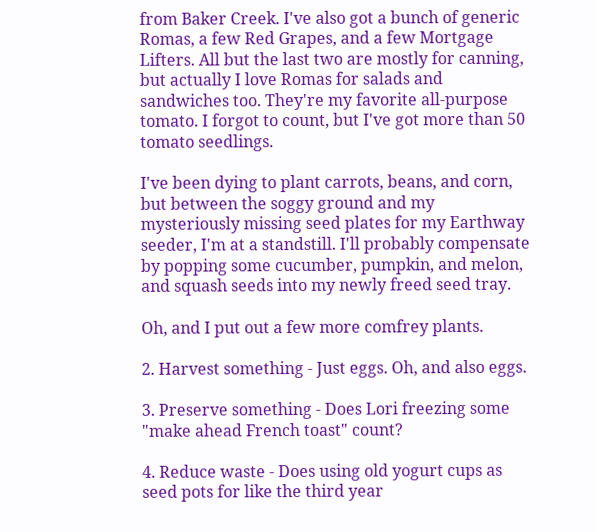from Baker Creek. I've also got a bunch of generic Romas, a few Red Grapes, and a few Mortgage Lifters. All but the last two are mostly for canning, but actually I love Romas for salads and sandwiches too. They're my favorite all-purpose tomato. I forgot to count, but I've got more than 50 tomato seedlings.

I've been dying to plant carrots, beans, and corn, but between the soggy ground and my mysteriously missing seed plates for my Earthway seeder, I'm at a standstill. I'll probably compensate by popping some cucumber, pumpkin, and melon, and squash seeds into my newly freed seed tray.

Oh, and I put out a few more comfrey plants.

2. Harvest something - Just eggs. Oh, and also eggs.

3. Preserve something - Does Lori freezing some "make ahead French toast" count?

4. Reduce waste - Does using old yogurt cups as seed pots for like the third year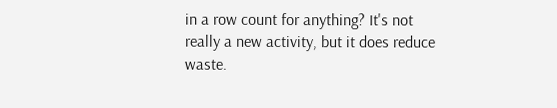in a row count for anything? It's not really a new activity, but it does reduce waste.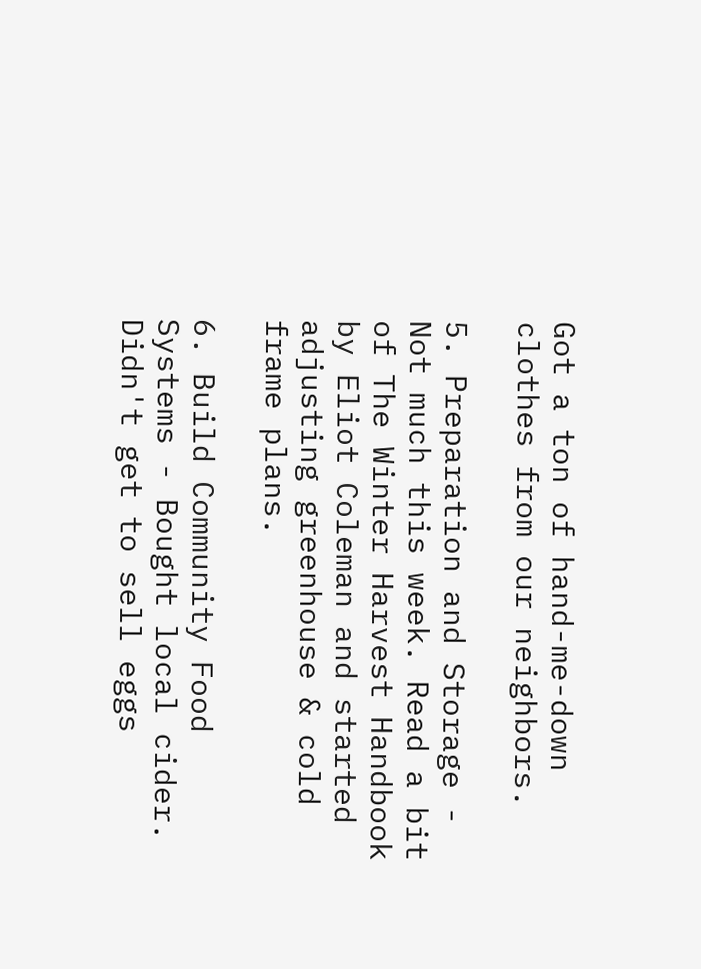Got a ton of hand-me-down clothes from our neighbors.

5. Preparation and Storage - Not much this week. Read a bit of The Winter Harvest Handbook by Eliot Coleman and started adjusting greenhouse & cold frame plans.

6. Build Community Food Systems - Bought local cider. Didn't get to sell eggs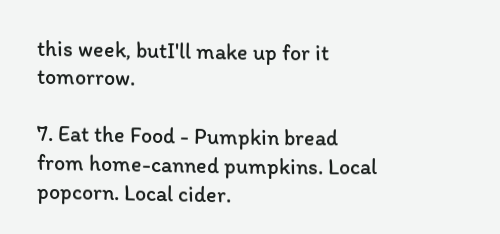this week, butI'll make up for it tomorrow.

7. Eat the Food - Pumpkin bread from home-canned pumpkins. Local popcorn. Local cider.